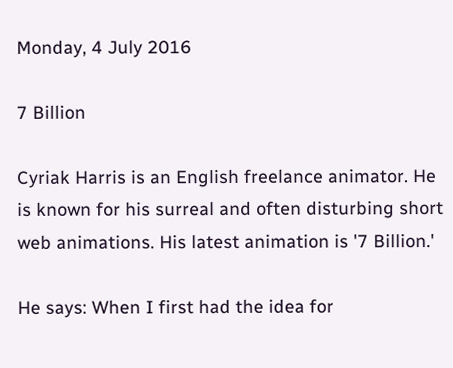Monday, 4 July 2016

7 Billion

Cyriak Harris is an English freelance animator. He is known for his surreal and often disturbing short web animations. His latest animation is '7 Billion.'

He says: When I first had the idea for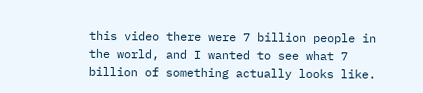this video there were 7 billion people in the world, and I wanted to see what 7 billion of something actually looks like.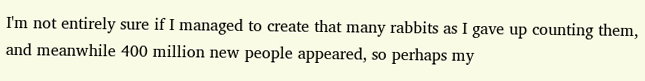I'm not entirely sure if I managed to create that many rabbits as I gave up counting them, and meanwhile 400 million new people appeared, so perhaps my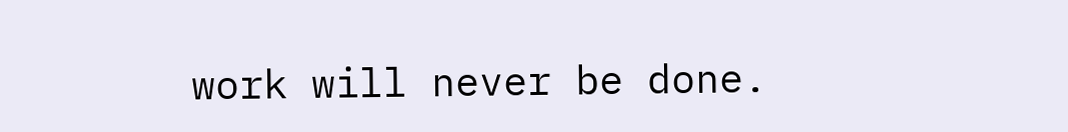work will never be done.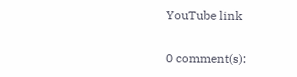YouTube link

0 comment(s):